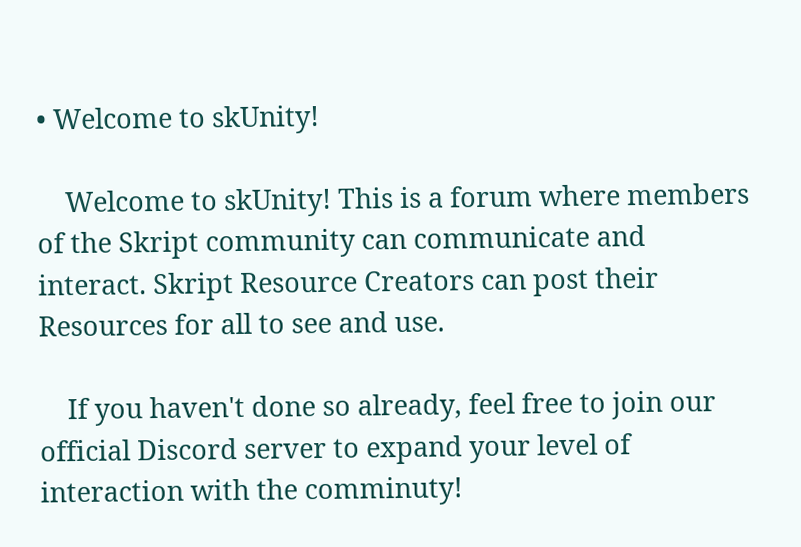• Welcome to skUnity!

    Welcome to skUnity! This is a forum where members of the Skript community can communicate and interact. Skript Resource Creators can post their Resources for all to see and use.

    If you haven't done so already, feel free to join our official Discord server to expand your level of interaction with the comminuty!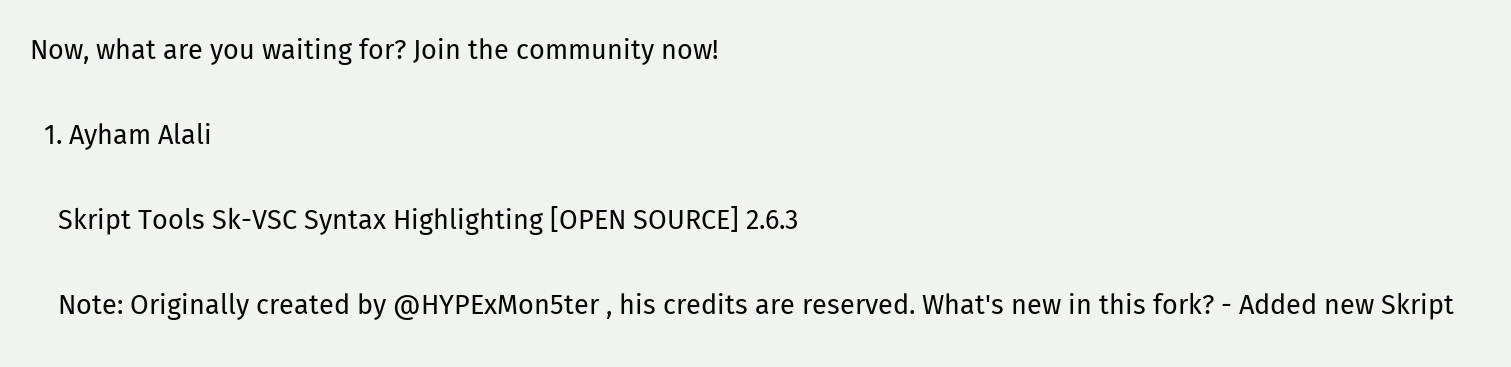Now, what are you waiting for? Join the community now!

  1. Ayham Alali

    Skript Tools Sk-VSC Syntax Highlighting [OPEN SOURCE] 2.6.3

    Note: Originally created by @HYPExMon5ter , his credits are reserved. What's new in this fork? - Added new Skript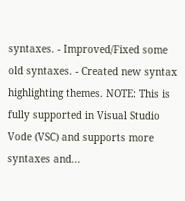syntaxes. - Improved/Fixed some old syntaxes. - Created new syntax highlighting themes. NOTE: This is fully supported in Visual Studio Vode (VSC) and supports more syntaxes and...